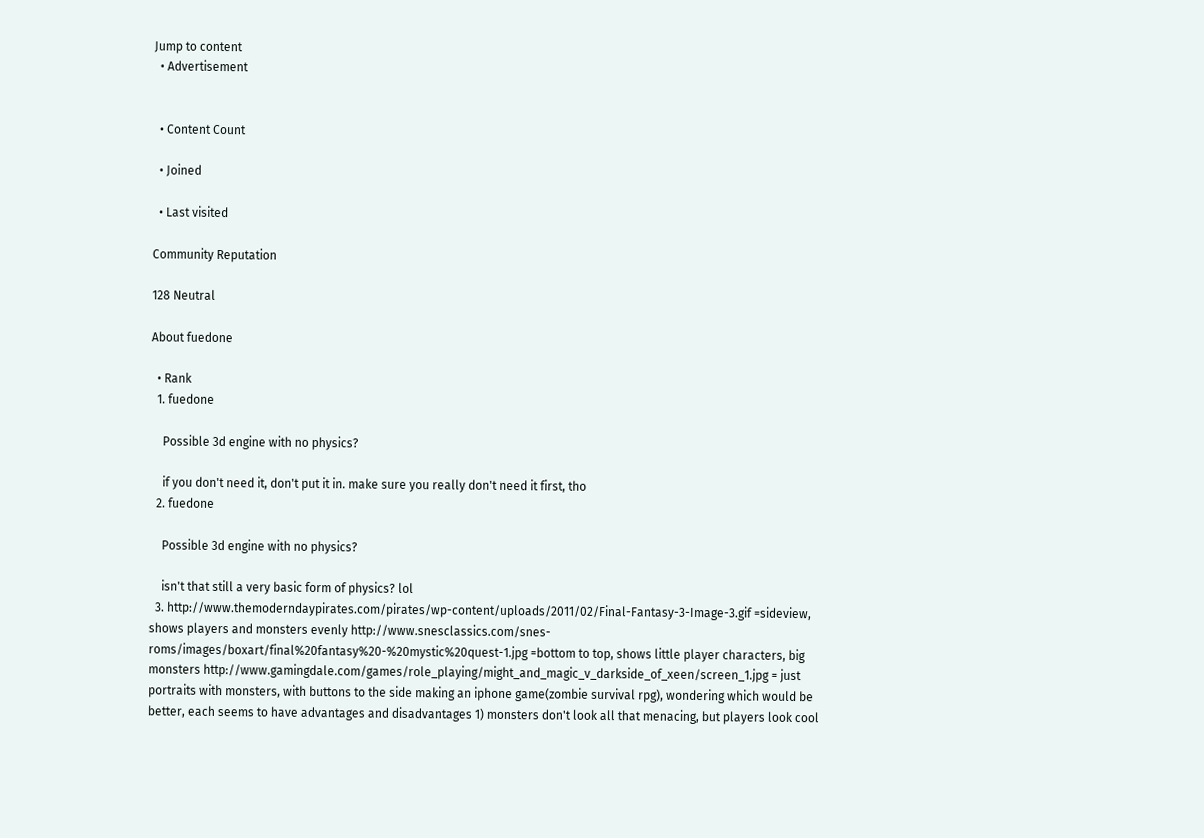Jump to content
  • Advertisement


  • Content Count

  • Joined

  • Last visited

Community Reputation

128 Neutral

About fuedone

  • Rank
  1. fuedone

    Possible 3d engine with no physics?

    if you don't need it, don't put it in. make sure you really don't need it first, tho
  2. fuedone

    Possible 3d engine with no physics?

    isn't that still a very basic form of physics? lol
  3. http://www.themoderndaypirates.com/pirates/wp-content/uploads/2011/02/Final-Fantasy-3-Image-3.gif =sideview, shows players and monsters evenly http://www.snesclassics.com/snes-roms/images/boxart/final%20fantasy%20-%20mystic%20quest-1.jpg =bottom to top, shows little player characters, big monsters http://www.gamingdale.com/games/role_playing/might_and_magic_v_darkside_of_xeen/screen_1.jpg = just portraits with monsters, with buttons to the side making an iphone game(zombie survival rpg), wondering which would be better, each seems to have advantages and disadvantages 1) monsters don't look all that menacing, but players look cool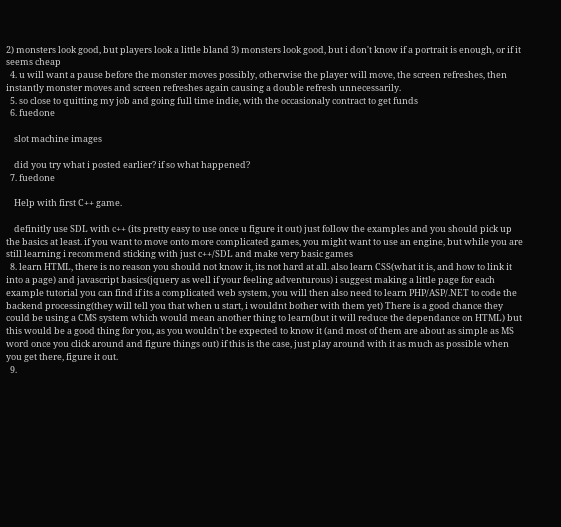2) monsters look good, but players look a little bland 3) monsters look good, but i don't know if a portrait is enough, or if it seems cheap
  4. u will want a pause before the monster moves possibly, otherwise the player will move, the screen refreshes, then instantly monster moves and screen refreshes again causing a double refresh unnecessarily.
  5. so close to quitting my job and going full time indie, with the occasionaly contract to get funds
  6. fuedone

    slot machine images

    did you try what i posted earlier? if so what happened?
  7. fuedone

    Help with first C++ game.

    definitly use SDL with c++ (its pretty easy to use once u figure it out) just follow the examples and you should pick up the basics at least. if you want to move onto more complicated games, you might want to use an engine, but while you are still learning i recommend sticking with just c++/SDL and make very basic games
  8. learn HTML, there is no reason you should not know it, its not hard at all. also learn CSS(what it is, and how to link it into a page) and javascript basics(jquery as well if your feeling adventurous) i suggest making a little page for each example tutorial you can find if its a complicated web system, you will then also need to learn PHP/ASP/.NET to code the backend processing(they will tell you that when u start, i wouldnt bother with them yet) There is a good chance they could be using a CMS system which would mean another thing to learn(but it will reduce the dependance on HTML) but this would be a good thing for you, as you wouldn't be expected to know it (and most of them are about as simple as MS word once you click around and figure things out) if this is the case, just play around with it as much as possible when you get there, figure it out.
  9.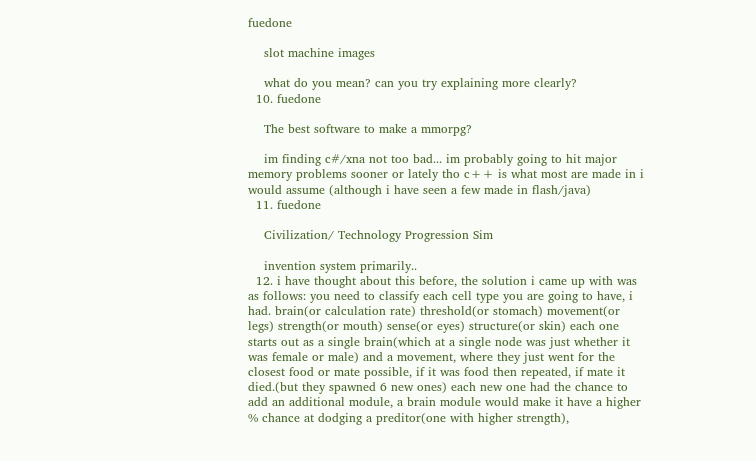fuedone

    slot machine images

    what do you mean? can you try explaining more clearly?
  10. fuedone

    The best software to make a mmorpg?

    im finding c#/xna not too bad... im probably going to hit major memory problems sooner or lately tho c++ is what most are made in i would assume (although i have seen a few made in flash/java)
  11. fuedone

    Civilization/ Technology Progression Sim

    invention system primarily..
  12. i have thought about this before, the solution i came up with was as follows: you need to classify each cell type you are going to have, i had. brain(or calculation rate) threshold(or stomach) movement(or legs) strength(or mouth) sense(or eyes) structure(or skin) each one starts out as a single brain(which at a single node was just whether it was female or male) and a movement, where they just went for the closest food or mate possible, if it was food then repeated, if mate it died.(but they spawned 6 new ones) each new one had the chance to add an additional module, a brain module would make it have a higher % chance at dodging a preditor(one with higher strength),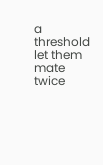a threshold let them mate twice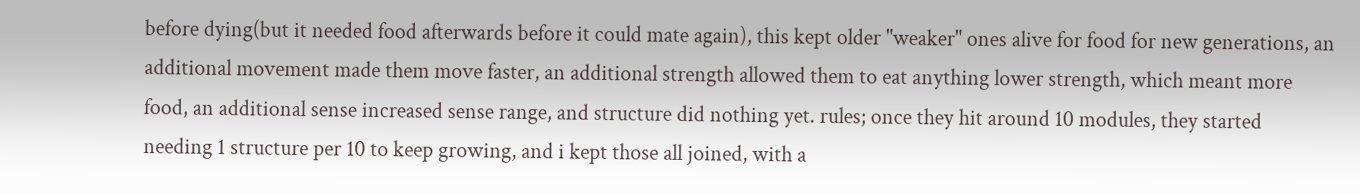before dying(but it needed food afterwards before it could mate again), this kept older "weaker" ones alive for food for new generations, an additional movement made them move faster, an additional strength allowed them to eat anything lower strength, which meant more food, an additional sense increased sense range, and structure did nothing yet. rules; once they hit around 10 modules, they started needing 1 structure per 10 to keep growing, and i kept those all joined, with a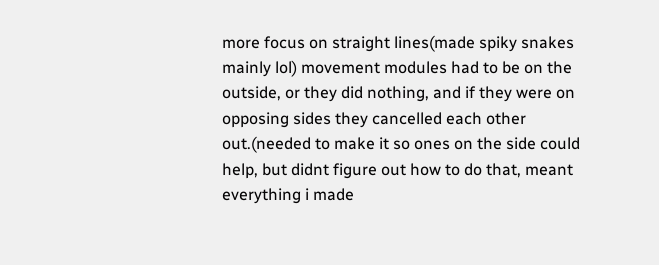more focus on straight lines(made spiky snakes mainly lol) movement modules had to be on the outside, or they did nothing, and if they were on opposing sides they cancelled each other out.(needed to make it so ones on the side could help, but didnt figure out how to do that, meant everything i made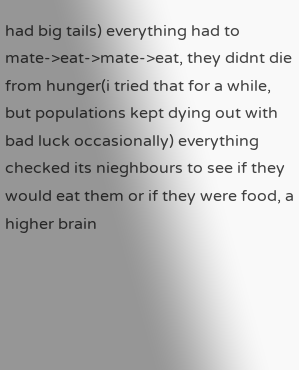had big tails) everything had to mate->eat->mate->eat, they didnt die from hunger(i tried that for a while, but populations kept dying out with bad luck occasionally) everything checked its nieghbours to see if they would eat them or if they were food, a higher brain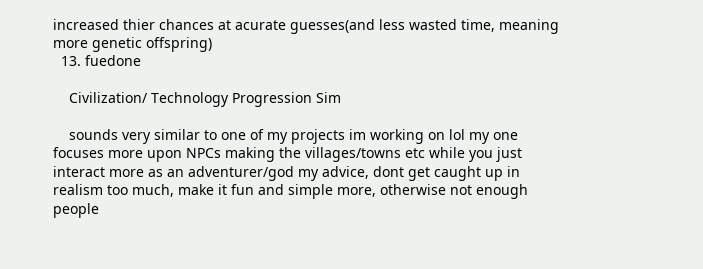increased thier chances at acurate guesses(and less wasted time, meaning more genetic offspring)
  13. fuedone

    Civilization/ Technology Progression Sim

    sounds very similar to one of my projects im working on lol my one focuses more upon NPCs making the villages/towns etc while you just interact more as an adventurer/god my advice, dont get caught up in realism too much, make it fun and simple more, otherwise not enough people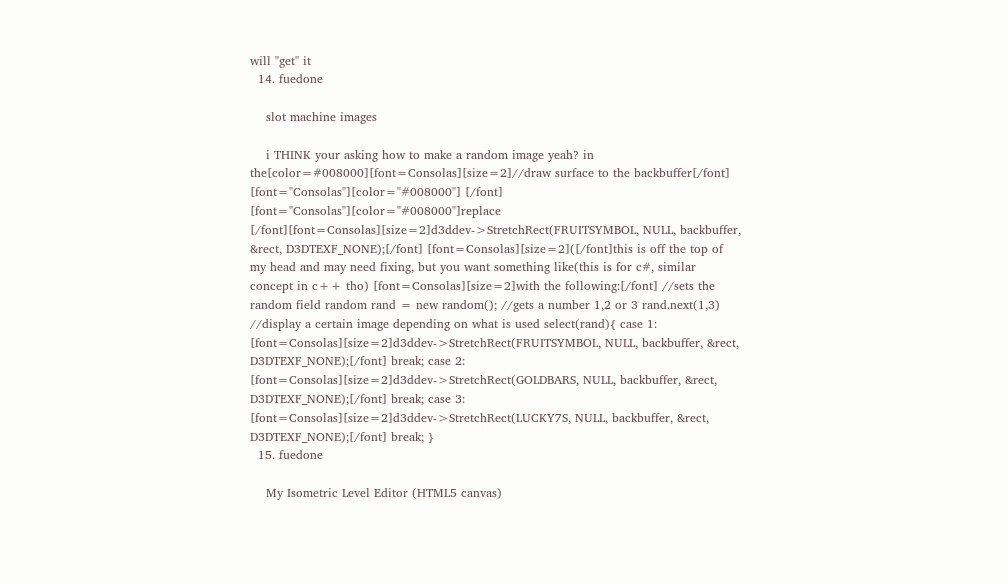will "get" it
  14. fuedone

    slot machine images

    i THINK your asking how to make a random image yeah? in the[color=#008000][font=Consolas][size=2]//draw surface to the backbuffer[/font] [font="Consolas"][color="#008000"] [/font] [font="Consolas"][color="#008000"]replace [/font][font=Consolas][size=2]d3ddev->StretchRect(FRUITSYMBOL, NULL, backbuffer, &rect, D3DTEXF_NONE);[/font] [font=Consolas][size=2]([/font]this is off the top of my head and may need fixing, but you want something like(this is for c#, similar concept in c++ tho) [font=Consolas][size=2]with the following:[/font] //sets the random field random rand = new random(); //gets a number 1,2 or 3 rand.next(1,3) //display a certain image depending on what is used select(rand){ case 1: [font=Consolas][size=2]d3ddev->StretchRect(FRUITSYMBOL, NULL, backbuffer, &rect, D3DTEXF_NONE);[/font] break; case 2: [font=Consolas][size=2]d3ddev->StretchRect(GOLDBARS, NULL, backbuffer, &rect, D3DTEXF_NONE);[/font] break; case 3: [font=Consolas][size=2]d3ddev->StretchRect(LUCKY7S, NULL, backbuffer, &rect, D3DTEXF_NONE);[/font] break; }
  15. fuedone

    My Isometric Level Editor (HTML5 canvas)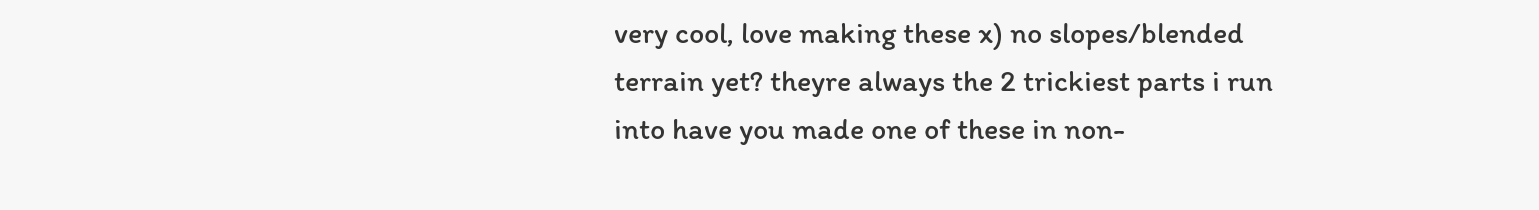very cool, love making these x) no slopes/blended terrain yet? theyre always the 2 trickiest parts i run into have you made one of these in non-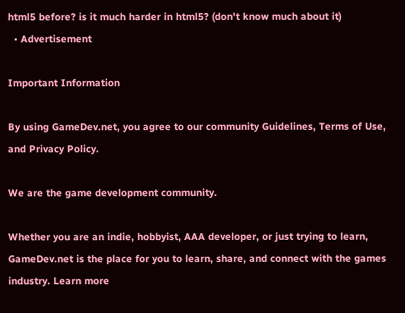html5 before? is it much harder in html5? (don't know much about it)
  • Advertisement

Important Information

By using GameDev.net, you agree to our community Guidelines, Terms of Use, and Privacy Policy.

We are the game development community.

Whether you are an indie, hobbyist, AAA developer, or just trying to learn, GameDev.net is the place for you to learn, share, and connect with the games industry. Learn more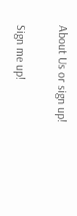About Us or sign up!

Sign me up!